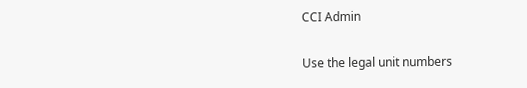CCI Admin

Use the legal unit numbers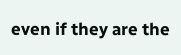even if they are the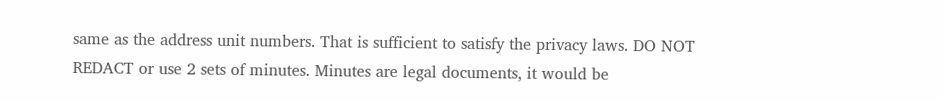same as the address unit numbers. That is sufficient to satisfy the privacy laws. DO NOT REDACT or use 2 sets of minutes. Minutes are legal documents, it would be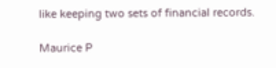like keeping two sets of financial records.

Maurice P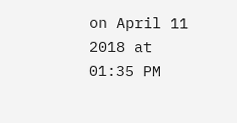on April 11 2018 at 01:35 PM